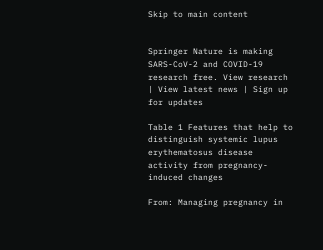Skip to main content


Springer Nature is making SARS-CoV-2 and COVID-19 research free. View research | View latest news | Sign up for updates

Table 1 Features that help to distinguish systemic lupus erythematosus disease activity from pregnancy-induced changes

From: Managing pregnancy in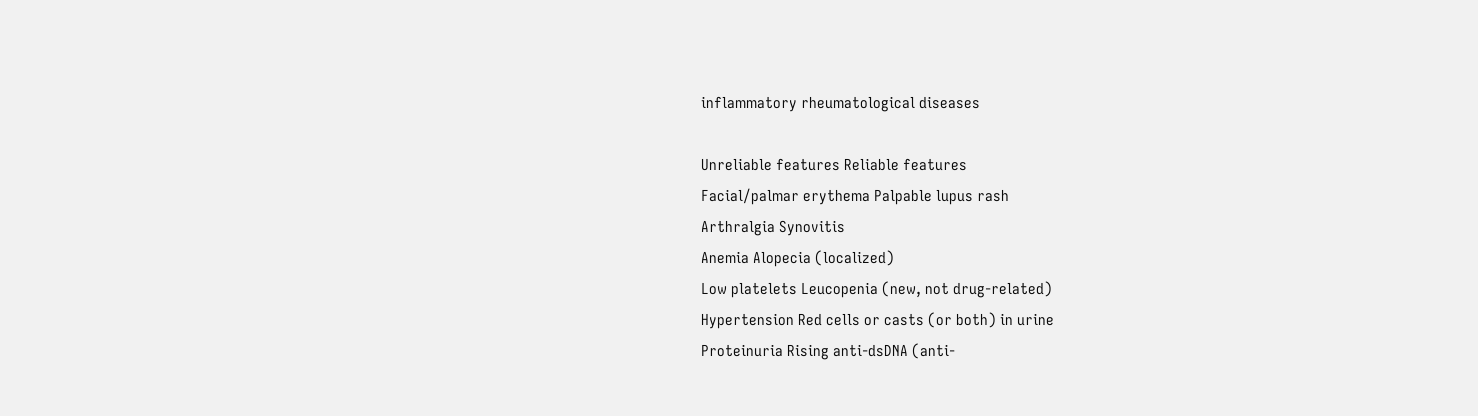inflammatory rheumatological diseases

Unreliable features Reliable features
Facial/palmar erythema Palpable lupus rash
Arthralgia Synovitis
Anemia Alopecia (localized)
Low platelets Leucopenia (new, not drug-related)
Hypertension Red cells or casts (or both) in urine
Proteinuria Rising anti-dsDNA (anti-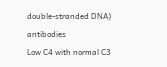double-stranded DNA) antibodies
Low C4 with normal C3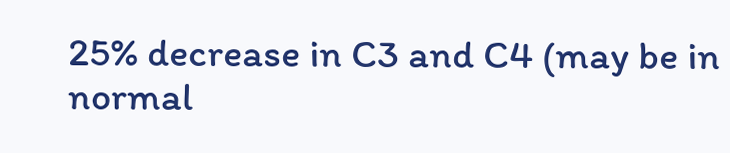25% decrease in C3 and C4 (may be in normal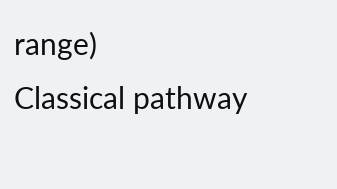range)
Classical pathway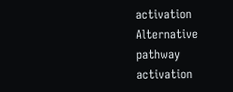activation Alternative pathway activation